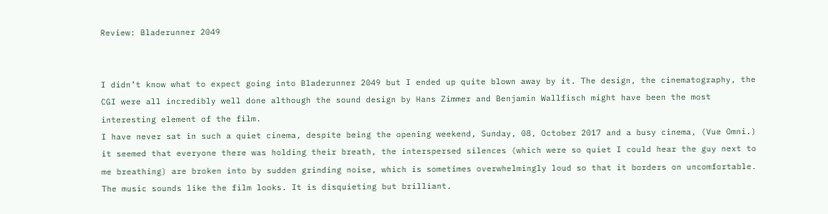Review: Bladerunner 2049


I didn’t know what to expect going into Bladerunner 2049 but I ended up quite blown away by it. The design, the cinematography, the CGI were all incredibly well done although the sound design by Hans Zimmer and Benjamin Wallfisch might have been the most interesting element of the film.
I have never sat in such a quiet cinema, despite being the opening weekend, Sunday, 08, October 2017 and a busy cinema, (Vue Omni.) it seemed that everyone there was holding their breath, the interspersed silences (which were so quiet I could hear the guy next to me breathing) are broken into by sudden grinding noise, which is sometimes overwhelmingly loud so that it borders on uncomfortable. The music sounds like the film looks. It is disquieting but brilliant.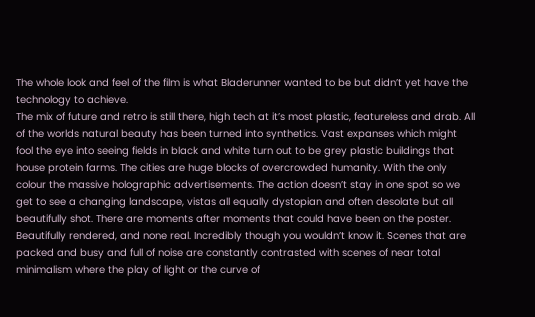The whole look and feel of the film is what Bladerunner wanted to be but didn’t yet have the technology to achieve.
The mix of future and retro is still there, high tech at it’s most plastic, featureless and drab. All of the worlds natural beauty has been turned into synthetics. Vast expanses which might fool the eye into seeing fields in black and white turn out to be grey plastic buildings that house protein farms. The cities are huge blocks of overcrowded humanity. With the only colour the massive holographic advertisements. The action doesn’t stay in one spot so we get to see a changing landscape, vistas all equally dystopian and often desolate but all beautifully shot. There are moments after moments that could have been on the poster. Beautifully rendered, and none real. Incredibly though you wouldn’t know it. Scenes that are packed and busy and full of noise are constantly contrasted with scenes of near total minimalism where the play of light or the curve of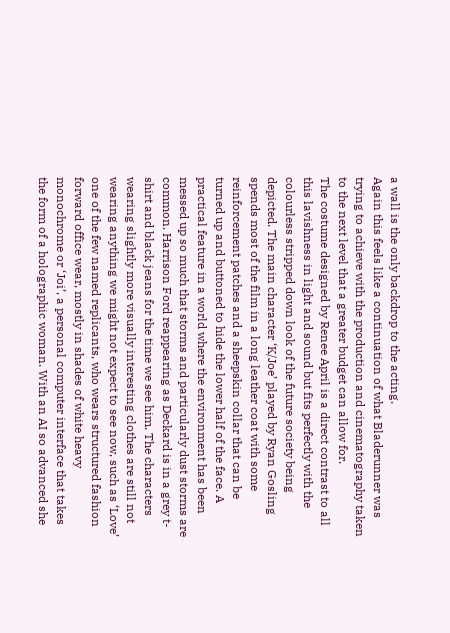a wall is the only backdrop to the acting.
Again this feels like a continuation of what Bladerunner was trying to achieve with the production and cinematography taken to the next level that a greater budget can allow for.
The costume designed by Renee April is a direct contrast to all this lavishness in light and sound but fits perfectly with the colourless stripped down look of the future society being depicted. The main character ‘K/Joe’ played by Ryan Gosling spends most of the film in a long leather coat with some reinforcement patches and a sheepskin collar that can be turned up and buttoned to hide the lower half of the face. A practical feature in a world where the environment has been messed up so much that storms and particularly dust storms are common. Harrison Ford reappearing as Deckard is in a grey t-shirt and black jeans for the time we see him. The characters wearing slightly more visually interesting clothes are still not wearing anything we might not expect to see now, such as ‘Love’ one of the few named replicants, who wears structured fashion forward office wear, mostly in shades of white heavy monochrome or ‘Joi’, a personal computer interface that takes the form of a holographic woman. With an AI so advanced she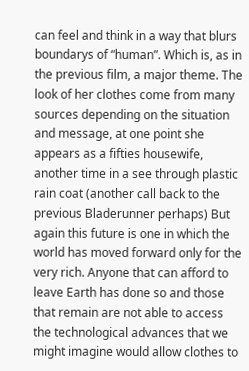can feel and think in a way that blurs boundarys of “human”. Which is, as in the previous film, a major theme. The look of her clothes come from many sources depending on the situation and message, at one point she appears as a fifties housewife, another time in a see through plastic rain coat (another call back to the previous Bladerunner perhaps) But again this future is one in which the world has moved forward only for the very rich. Anyone that can afford to leave Earth has done so and those that remain are not able to access the technological advances that we might imagine would allow clothes to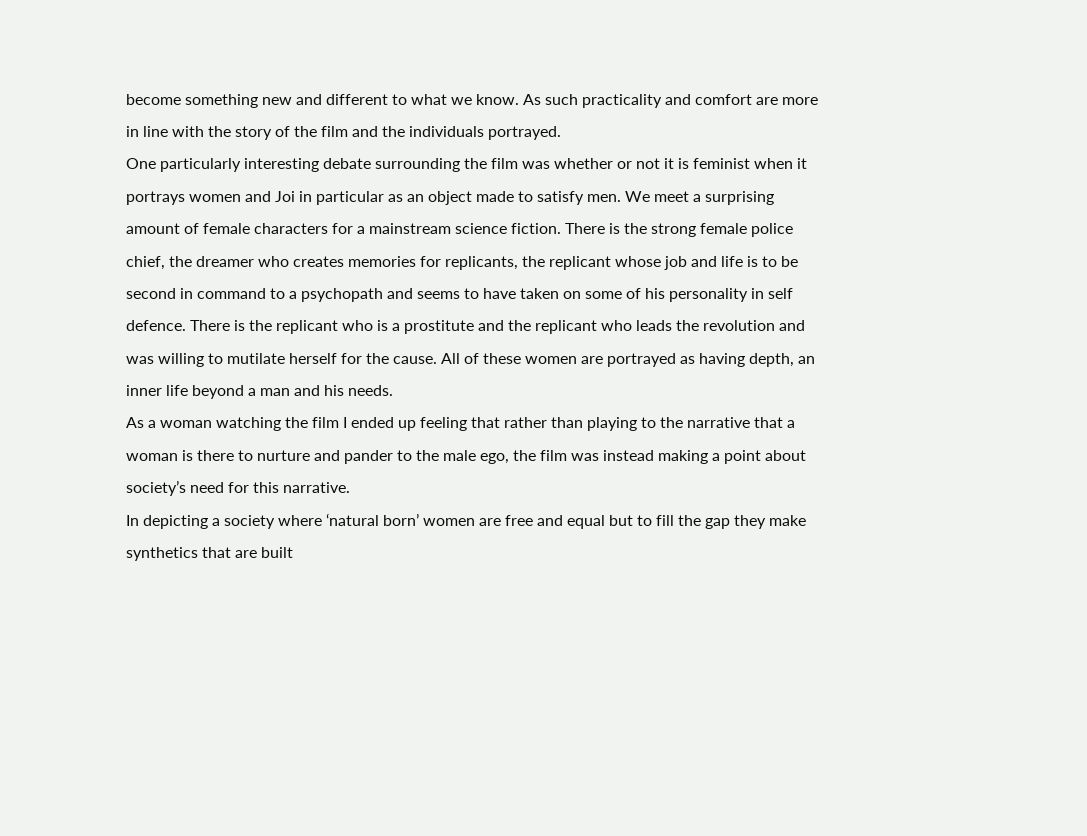become something new and different to what we know. As such practicality and comfort are more in line with the story of the film and the individuals portrayed.
One particularly interesting debate surrounding the film was whether or not it is feminist when it portrays women and Joi in particular as an object made to satisfy men. We meet a surprising amount of female characters for a mainstream science fiction. There is the strong female police chief, the dreamer who creates memories for replicants, the replicant whose job and life is to be second in command to a psychopath and seems to have taken on some of his personality in self defence. There is the replicant who is a prostitute and the replicant who leads the revolution and was willing to mutilate herself for the cause. All of these women are portrayed as having depth, an inner life beyond a man and his needs.
As a woman watching the film I ended up feeling that rather than playing to the narrative that a woman is there to nurture and pander to the male ego, the film was instead making a point about society’s need for this narrative.
In depicting a society where ‘natural born’ women are free and equal but to fill the gap they make synthetics that are built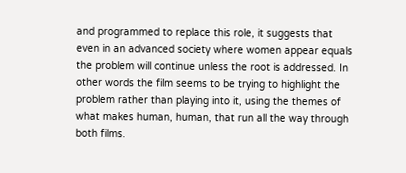and programmed to replace this role, it suggests that even in an advanced society where women appear equals the problem will continue unless the root is addressed. In other words the film seems to be trying to highlight the problem rather than playing into it, using the themes of what makes human, human, that run all the way through both films.